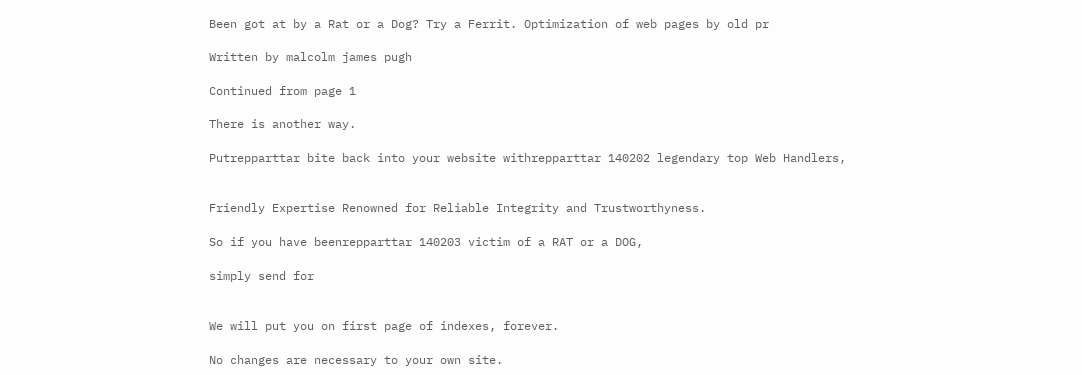Been got at by a Rat or a Dog? Try a Ferrit. Optimization of web pages by old pr

Written by malcolm james pugh

Continued from page 1

There is another way.

Putrepparttar bite back into your website withrepparttar 140202 legendary top Web Handlers,


Friendly Expertise Renowned for Reliable Integrity and Trustworthyness.

So if you have beenrepparttar 140203 victim of a RAT or a DOG,

simply send for


We will put you on first page of indexes, forever.

No changes are necessary to your own site.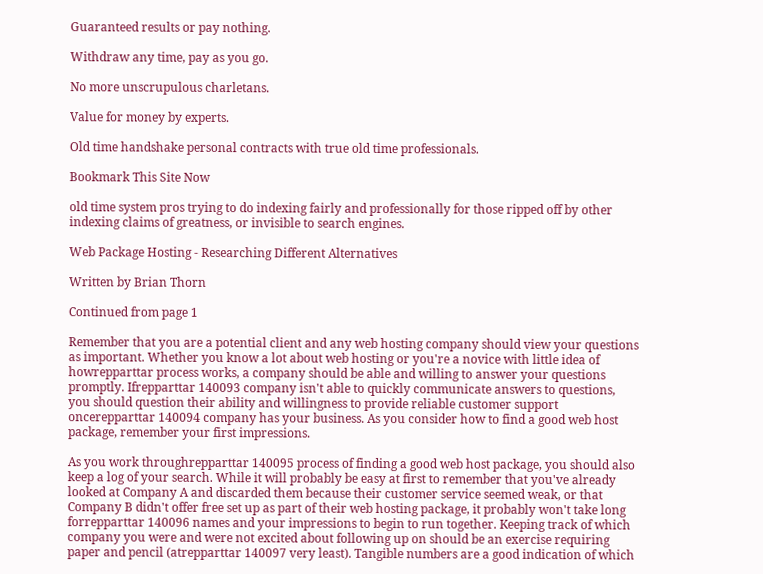Guaranteed results or pay nothing.

Withdraw any time, pay as you go.

No more unscrupulous charletans.

Value for money by experts.

Old time handshake personal contracts with true old time professionals.

Bookmark This Site Now

old time system pros trying to do indexing fairly and professionally for those ripped off by other indexing claims of greatness, or invisible to search engines.

Web Package Hosting - Researching Different Alternatives

Written by Brian Thorn

Continued from page 1

Remember that you are a potential client and any web hosting company should view your questions as important. Whether you know a lot about web hosting or you're a novice with little idea of howrepparttar process works, a company should be able and willing to answer your questions promptly. Ifrepparttar 140093 company isn't able to quickly communicate answers to questions, you should question their ability and willingness to provide reliable customer support oncerepparttar 140094 company has your business. As you consider how to find a good web host package, remember your first impressions.

As you work throughrepparttar 140095 process of finding a good web host package, you should also keep a log of your search. While it will probably be easy at first to remember that you've already looked at Company A and discarded them because their customer service seemed weak, or that Company B didn't offer free set up as part of their web hosting package, it probably won't take long forrepparttar 140096 names and your impressions to begin to run together. Keeping track of which company you were and were not excited about following up on should be an exercise requiring paper and pencil (atrepparttar 140097 very least). Tangible numbers are a good indication of which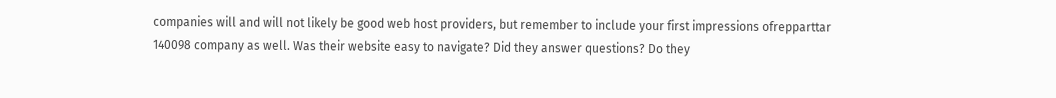companies will and will not likely be good web host providers, but remember to include your first impressions ofrepparttar 140098 company as well. Was their website easy to navigate? Did they answer questions? Do they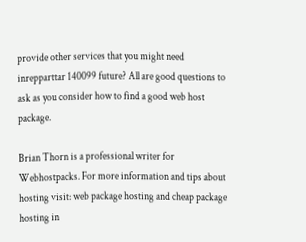provide other services that you might need inrepparttar 140099 future? All are good questions to ask as you consider how to find a good web host package.

Brian Thorn is a professional writer for Webhostpacks. For more information and tips about hosting visit: web package hosting and cheap package hosting in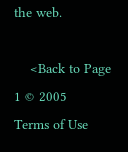the web.

    <Back to Page 1 © 2005
Terms of Use